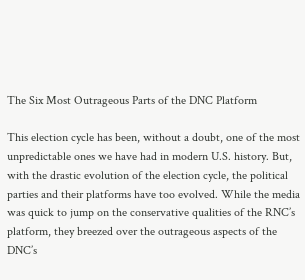The Six Most Outrageous Parts of the DNC Platform

This election cycle has been, without a doubt, one of the most unpredictable ones we have had in modern U.S. history. But, with the drastic evolution of the election cycle, the political parties and their platforms have too evolved. While the media was quick to jump on the conservative qualities of the RNC’s platform, they breezed over the outrageous aspects of the DNC’s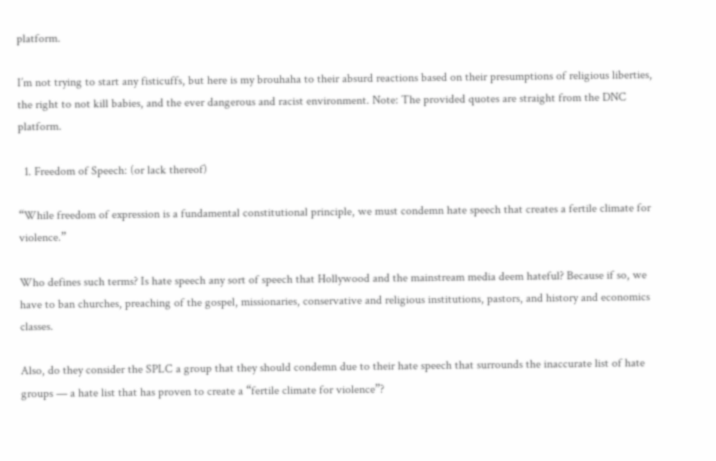platform.

I’m not trying to start any fisticuffs, but here is my brouhaha to their absurd reactions based on their presumptions of religious liberties, the right to not kill babies, and the ever dangerous and racist environment. Note: The provided quotes are straight from the DNC platform.

  1. Freedom of Speech: (or lack thereof)

“While freedom of expression is a fundamental constitutional principle, we must condemn hate speech that creates a fertile climate for violence.”

Who defines such terms? Is hate speech any sort of speech that Hollywood and the mainstream media deem hateful? Because if so, we have to ban churches, preaching of the gospel, missionaries, conservative and religious institutions, pastors, and history and economics classes.

Also, do they consider the SPLC a group that they should condemn due to their hate speech that surrounds the inaccurate list of hate groups — a hate list that has proven to create a “fertile climate for violence”?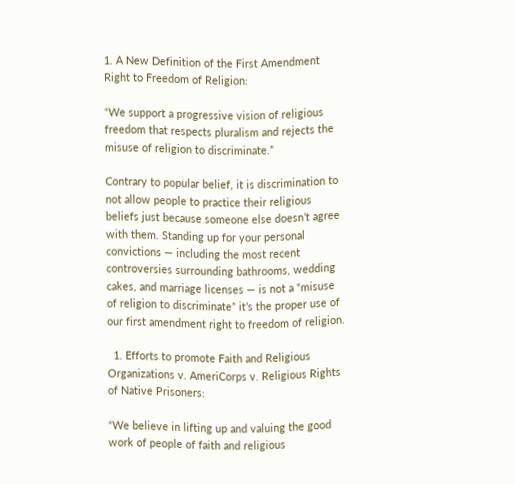1. A New Definition of the First Amendment Right to Freedom of Religion:

“We support a progressive vision of religious freedom that respects pluralism and rejects the misuse of religion to discriminate.”

Contrary to popular belief, it is discrimination to not allow people to practice their religious beliefs just because someone else doesn’t agree with them. Standing up for your personal convictions — including the most recent controversies surrounding bathrooms, wedding cakes, and marriage licenses — is not a “misuse of religion to discriminate” it’s the proper use of our first amendment right to freedom of religion.

  1. Efforts to promote Faith and Religious Organizations v. AmeriCorps v. Religious Rights of Native Prisoners:

“We believe in lifting up and valuing the good work of people of faith and religious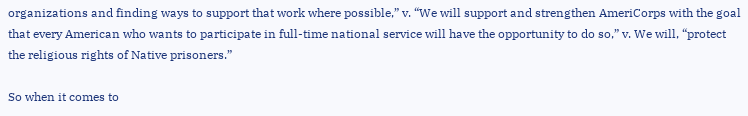organizations and finding ways to support that work where possible,” v. “We will support and strengthen AmeriCorps with the goal that every American who wants to participate in full-time national service will have the opportunity to do so,” v. We will, “protect the religious rights of Native prisoners.”

So when it comes to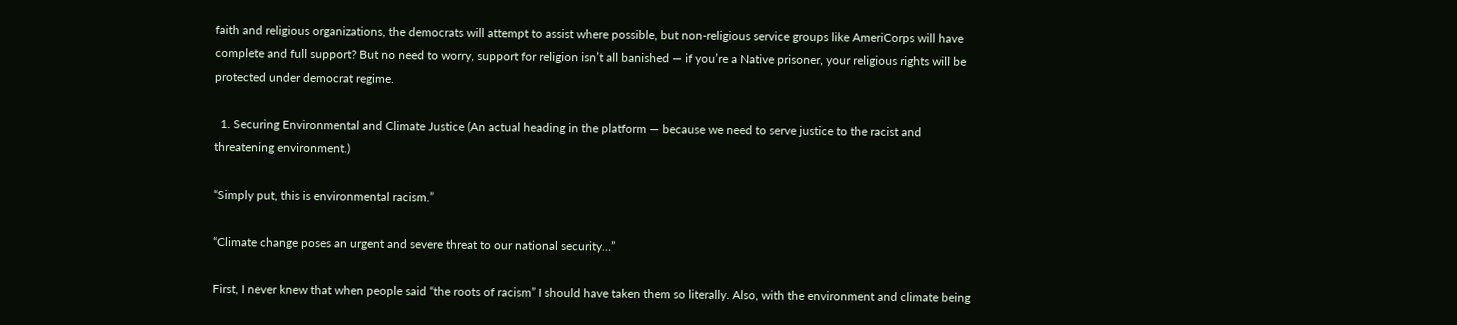faith and religious organizations, the democrats will attempt to assist where possible, but non-religious service groups like AmeriCorps will have complete and full support? But no need to worry, support for religion isn’t all banished — if you’re a Native prisoner, your religious rights will be protected under democrat regime.

  1. Securing Environmental and Climate Justice (An actual heading in the platform — because we need to serve justice to the racist and threatening environment.)

“Simply put, this is environmental racism.”

“Climate change poses an urgent and severe threat to our national security…”

First, I never knew that when people said “the roots of racism” I should have taken them so literally. Also, with the environment and climate being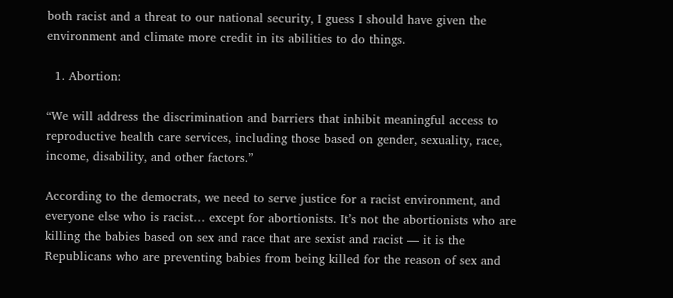both racist and a threat to our national security, I guess I should have given the environment and climate more credit in its abilities to do things.

  1. Abortion:

“We will address the discrimination and barriers that inhibit meaningful access to reproductive health care services, including those based on gender, sexuality, race, income, disability, and other factors.”

According to the democrats, we need to serve justice for a racist environment, and everyone else who is racist… except for abortionists. It’s not the abortionists who are killing the babies based on sex and race that are sexist and racist — it is the Republicans who are preventing babies from being killed for the reason of sex and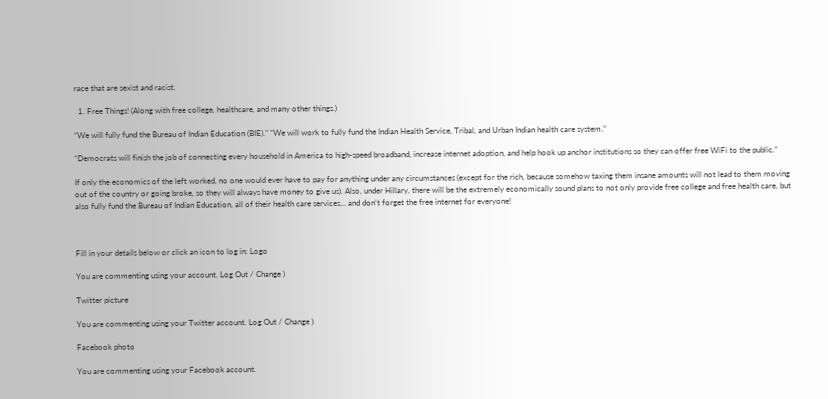race that are sexist and racist.

  1. Free Things! (Along with free college, healthcare, and many other things.)

“We will fully fund the Bureau of Indian Education (BIE).” “We will work to fully fund the Indian Health Service, Tribal, and Urban Indian health care system.”

“Democrats will finish the job of connecting every household in America to high-speed broadband, increase internet adoption, and help hook up anchor institutions so they can offer free WiFi to the public.”

If only the economics of the left worked, no one would ever have to pay for anything under any circumstances (except for the rich, because somehow taxing them insane amounts will not lead to them moving out of the country or going broke, so they will always have money to give us). Also, under Hillary, there will be the extremely economically sound plans to not only provide free college and free health care, but also fully fund the Bureau of Indian Education, all of their health care services… and don’t forget the free internet for everyone!



Fill in your details below or click an icon to log in: Logo

You are commenting using your account. Log Out / Change )

Twitter picture

You are commenting using your Twitter account. Log Out / Change )

Facebook photo

You are commenting using your Facebook account.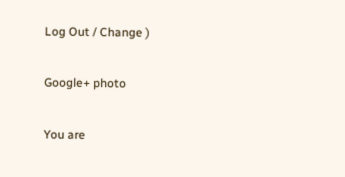Log Out / Change )

Google+ photo

You are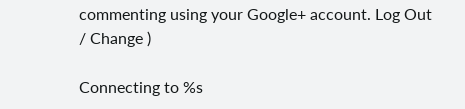commenting using your Google+ account. Log Out / Change )

Connecting to %s